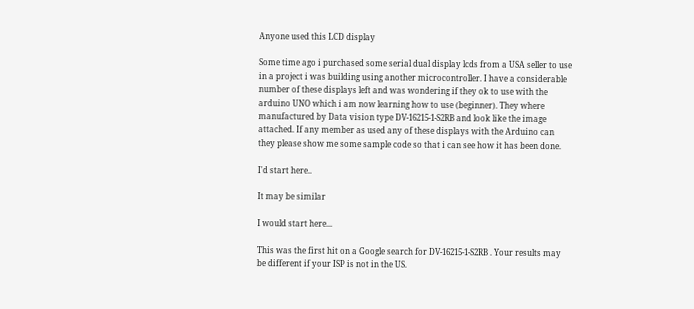Anyone used this LCD display

Some time ago i purchased some serial dual display lcds from a USA seller to use in a project i was building using another microcontroller. I have a considerable number of these displays left and was wondering if they ok to use with the arduino UNO which i am now learning how to use (beginner). They where manufactured by Data vision type DV-16215-1-S2RB and look like the image attached. If any member as used any of these displays with the Arduino can they please show me some sample code so that i can see how it has been done.

I'd start here..

It may be similar

I would start here...

This was the first hit on a Google search for DV-16215-1-S2RB . Your results may be different if your ISP is not in the US.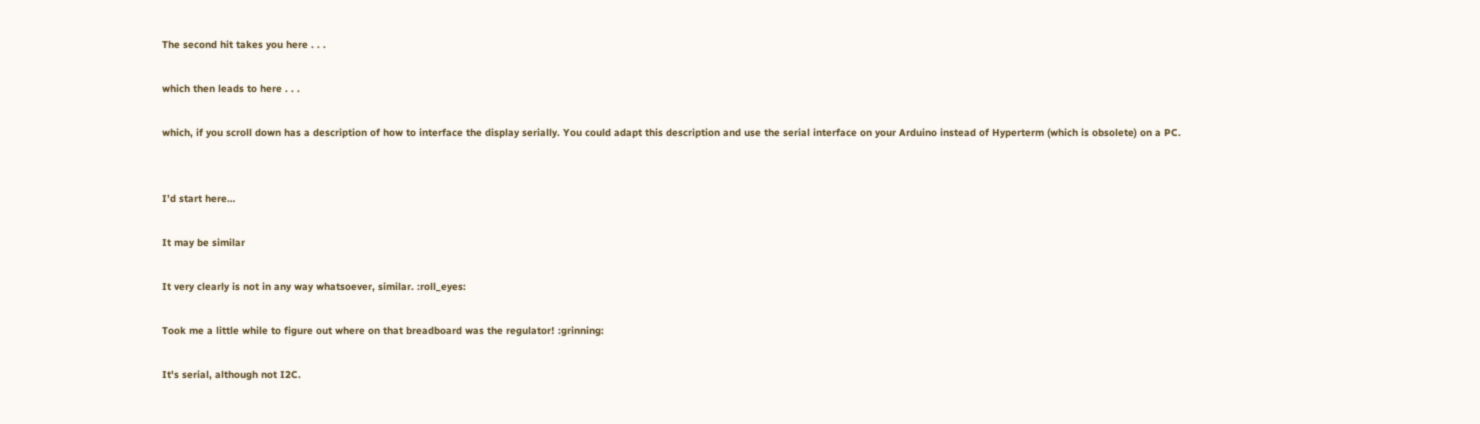The second hit takes you here . . .

which then leads to here . . .

which, if you scroll down has a description of how to interface the display serially. You could adapt this description and use the serial interface on your Arduino instead of Hyperterm (which is obsolete) on a PC.


I’d start here…

It may be similar

It very clearly is not in any way whatsoever, similar. :roll_eyes:

Took me a little while to figure out where on that breadboard was the regulator! :grinning:

It's serial, although not I2C.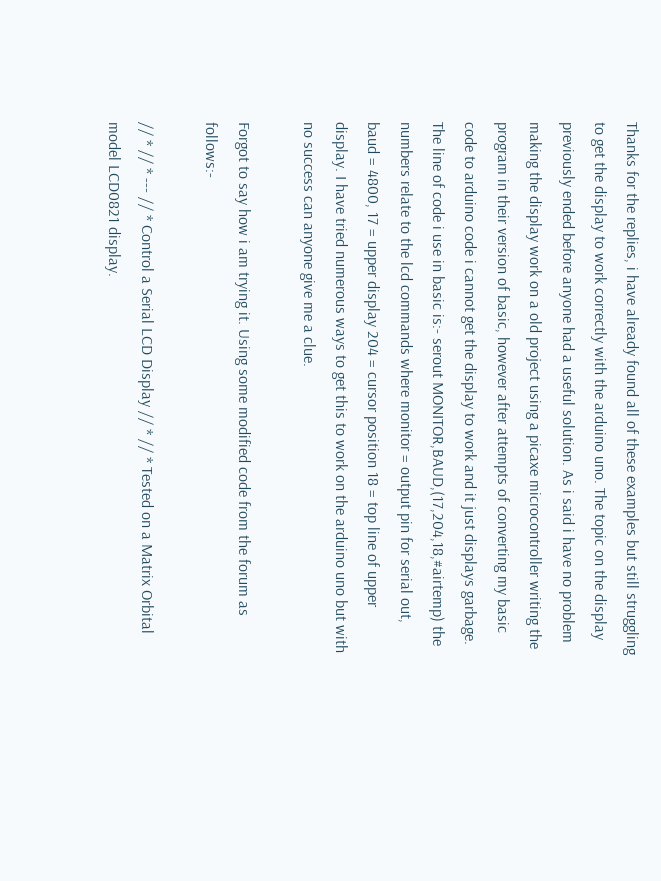Thanks for the replies, i have already found all of these examples but still struggling to get the display to work correctly with the arduino uno. The topic on the display previously ended before anyone had a useful solution. As i said i have no problem making the display work on a old project using a picaxe microcontroller writing the program in their version of basic, however after attempts of converting my basic code to arduino code i cannot get the display to work and it just displays garbage. The line of code i use in basic is:- serout MONITOR,BAUD,(17,204,18,#airtemp) the numbers relate to the lcd commands where monitor = output pin for serial out, baud = 4800, 17 = upper display 204 = cursor position 18 = top line of upper display. I have tried numerous ways to get this to work on the arduino uno but with no success can anyone give me a clue.

Forgot to say how i am trying it. Using some modified code from the forum as follows:-

// * // * --- // * Control a Serial LCD Display // * // * Tested on a Matrix Orbital model LCD0821 display.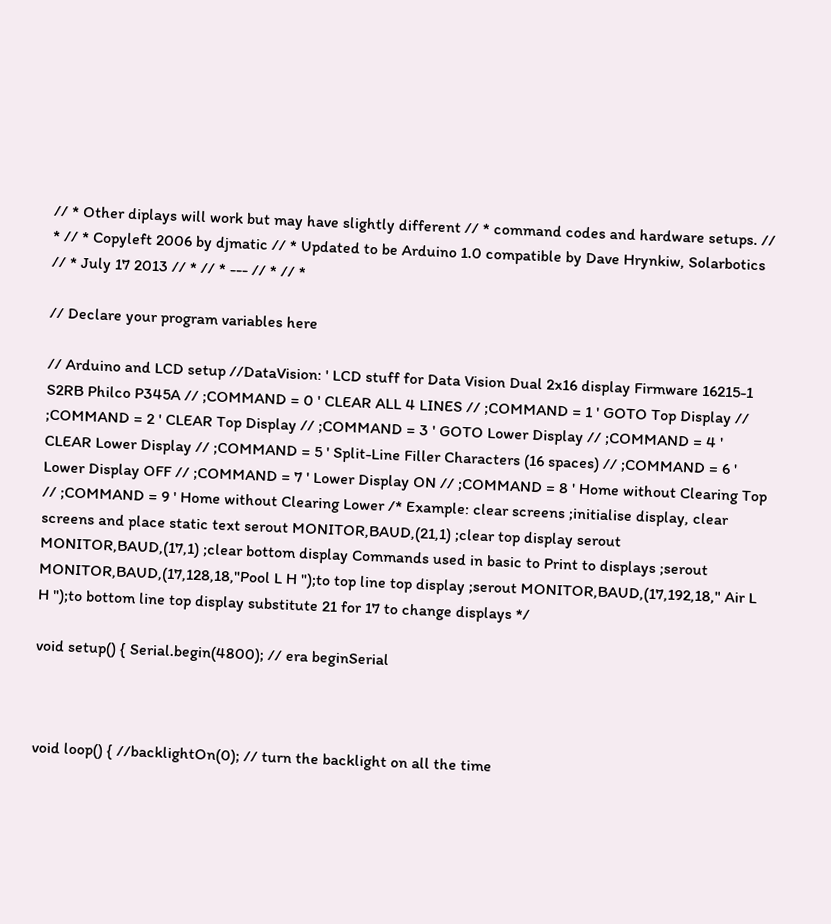// * Other diplays will work but may have slightly different // * command codes and hardware setups. // * // * Copyleft 2006 by djmatic // * Updated to be Arduino 1.0 compatible by Dave Hrynkiw, Solarbotics // * July 17 2013 // * // * --- // * // *

// Declare your program variables here

// Arduino and LCD setup //DataVision: ' LCD stuff for Data Vision Dual 2x16 display Firmware 16215-1 S2RB Philco P345A // ;COMMAND = 0 ' CLEAR ALL 4 LINES // ;COMMAND = 1 ' GOTO Top Display // ;COMMAND = 2 ' CLEAR Top Display // ;COMMAND = 3 ' GOTO Lower Display // ;COMMAND = 4 ' CLEAR Lower Display // ;COMMAND = 5 ' Split-Line Filler Characters (16 spaces) // ;COMMAND = 6 ' Lower Display OFF // ;COMMAND = 7 ' Lower Display ON // ;COMMAND = 8 ' Home without Clearing Top // ;COMMAND = 9 ' Home without Clearing Lower /* Example: clear screens ;initialise display, clear screens and place static text serout MONITOR,BAUD,(21,1) ;clear top display serout MONITOR,BAUD,(17,1) ;clear bottom display Commands used in basic to Print to displays ;serout MONITOR,BAUD,(17,128,18,"Pool L H ");to top line top display ;serout MONITOR,BAUD,(17,192,18," Air L H ");to bottom line top display substitute 21 for 17 to change displays */

void setup() { Serial.begin(4800); // era beginSerial



void loop() { //backlightOn(0); // turn the backlight on all the time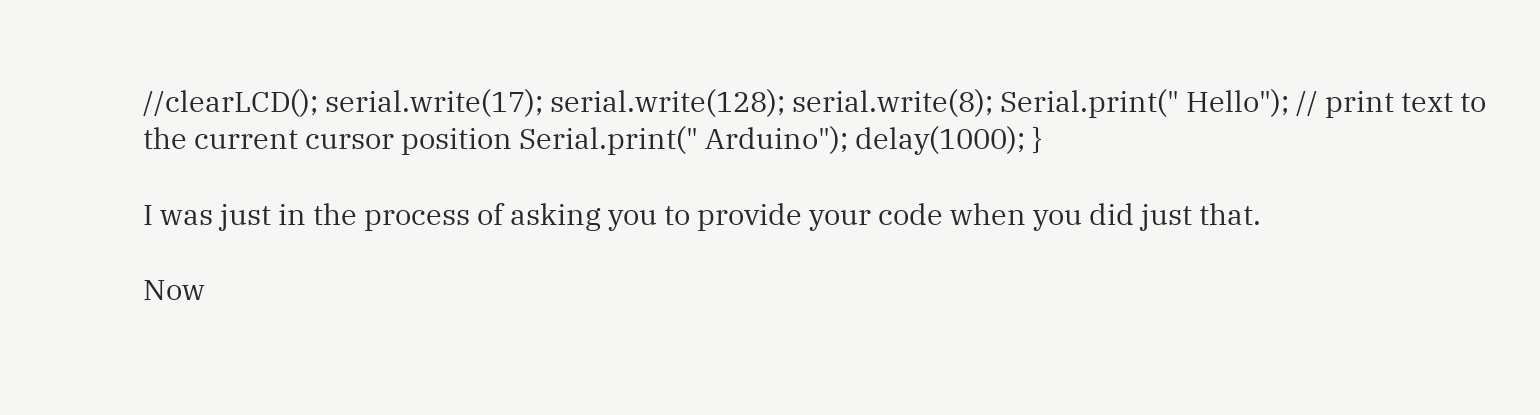//clearLCD(); serial.write(17); serial.write(128); serial.write(8); Serial.print(" Hello"); // print text to the current cursor position Serial.print(" Arduino"); delay(1000); }

I was just in the process of asking you to provide your code when you did just that.

Now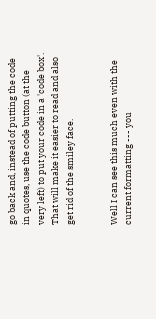go back and, instead of putting the code in quotes, use the code button (at the very left) to put your code in a 'code box'. That will make it easier to read and also get rid of the smiley face.


Well I can see this much even with the current formatting --- you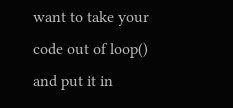want to take your code out of loop() and put it in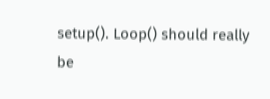setup(). Loop() should really be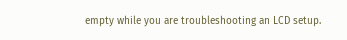empty while you are troubleshooting an LCD setup.